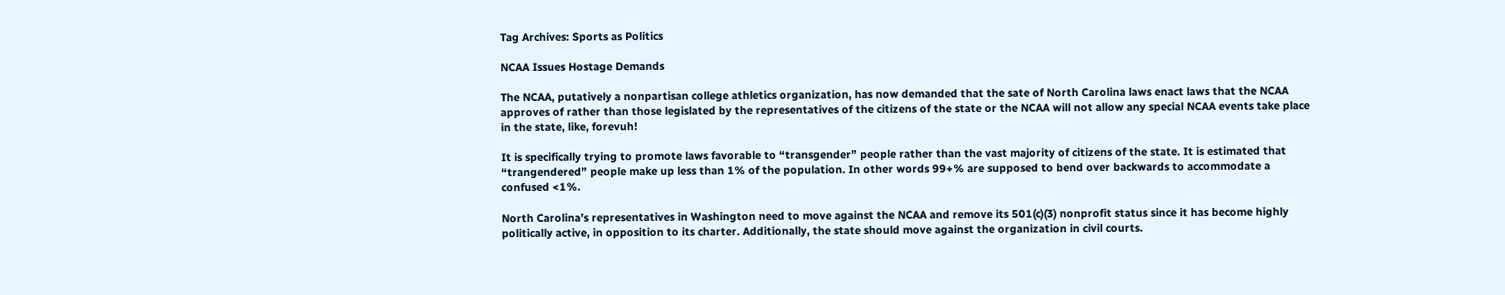Tag Archives: Sports as Politics

NCAA Issues Hostage Demands

The NCAA, putatively a nonpartisan college athletics organization, has now demanded that the sate of North Carolina laws enact laws that the NCAA approves of rather than those legislated by the representatives of the citizens of the state or the NCAA will not allow any special NCAA events take place in the state, like, forevuh!

It is specifically trying to promote laws favorable to “transgender” people rather than the vast majority of citizens of the state. It is estimated that “trangendered” people make up less than 1% of the population. In other words 99+% are supposed to bend over backwards to accommodate a confused <1%.

North Carolina’s representatives in Washington need to move against the NCAA and remove its 501(c)(3) nonprofit status since it has become highly politically active, in opposition to its charter. Additionally, the state should move against the organization in civil courts.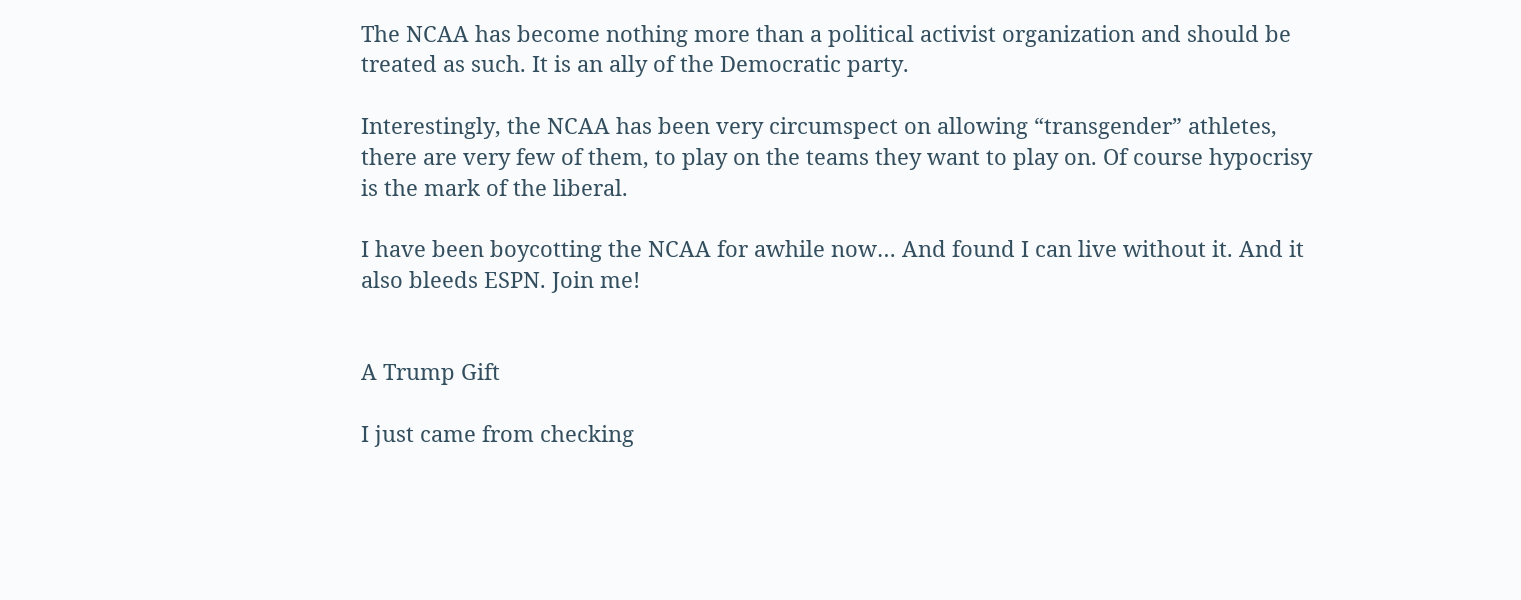The NCAA has become nothing more than a political activist organization and should be treated as such. It is an ally of the Democratic party.

Interestingly, the NCAA has been very circumspect on allowing “transgender” athletes, there are very few of them, to play on the teams they want to play on. Of course hypocrisy is the mark of the liberal.

I have been boycotting the NCAA for awhile now… And found I can live without it. And it also bleeds ESPN. Join me!


A Trump Gift

I just came from checking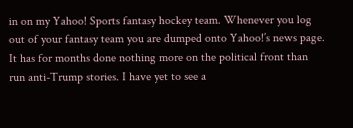in on my Yahoo! Sports fantasy hockey team. Whenever you log out of your fantasy team you are dumped onto Yahoo!’s news page. It has for months done nothing more on the political front than run anti-Trump stories. I have yet to see a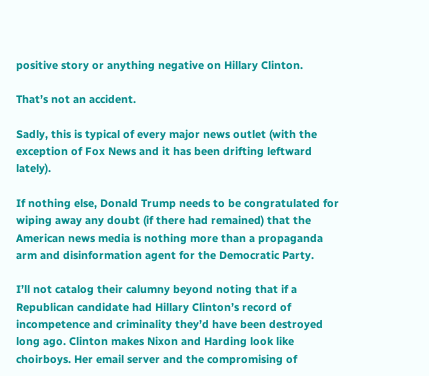positive story or anything negative on Hillary Clinton.

That’s not an accident.

Sadly, this is typical of every major news outlet (with the exception of Fox News and it has been drifting leftward lately).

If nothing else, Donald Trump needs to be congratulated for wiping away any doubt (if there had remained) that the American news media is nothing more than a propaganda arm and disinformation agent for the Democratic Party.

I’ll not catalog their calumny beyond noting that if a Republican candidate had Hillary Clinton’s record of incompetence and criminality they’d have been destroyed long ago. Clinton makes Nixon and Harding look like choirboys. Her email server and the compromising of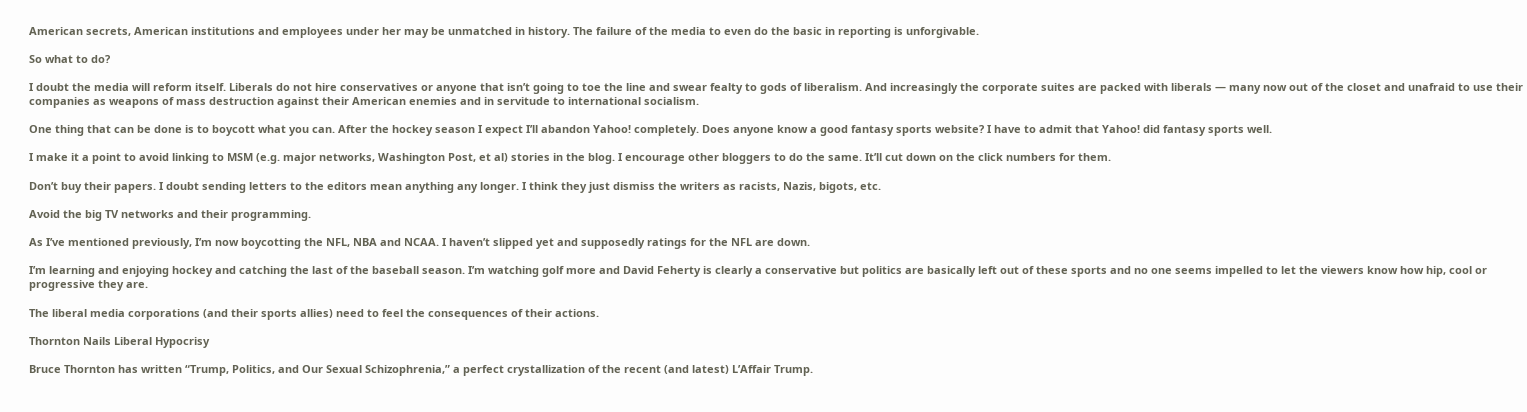American secrets, American institutions and employees under her may be unmatched in history. The failure of the media to even do the basic in reporting is unforgivable.

So what to do?

I doubt the media will reform itself. Liberals do not hire conservatives or anyone that isn’t going to toe the line and swear fealty to gods of liberalism. And increasingly the corporate suites are packed with liberals — many now out of the closet and unafraid to use their companies as weapons of mass destruction against their American enemies and in servitude to international socialism.

One thing that can be done is to boycott what you can. After the hockey season I expect I’ll abandon Yahoo! completely. Does anyone know a good fantasy sports website? I have to admit that Yahoo! did fantasy sports well.

I make it a point to avoid linking to MSM (e.g. major networks, Washington Post, et al) stories in the blog. I encourage other bloggers to do the same. It’ll cut down on the click numbers for them.

Don’t buy their papers. I doubt sending letters to the editors mean anything any longer. I think they just dismiss the writers as racists, Nazis, bigots, etc.

Avoid the big TV networks and their programming.

As I’ve mentioned previously, I’m now boycotting the NFL, NBA and NCAA. I haven’t slipped yet and supposedly ratings for the NFL are down.

I’m learning and enjoying hockey and catching the last of the baseball season. I’m watching golf more and David Feherty is clearly a conservative but politics are basically left out of these sports and no one seems impelled to let the viewers know how hip, cool or progressive they are.

The liberal media corporations (and their sports allies) need to feel the consequences of their actions.

Thornton Nails Liberal Hypocrisy

Bruce Thornton has written “Trump, Politics, and Our Sexual Schizophrenia,” a perfect crystallization of the recent (and latest) L’Affair Trump.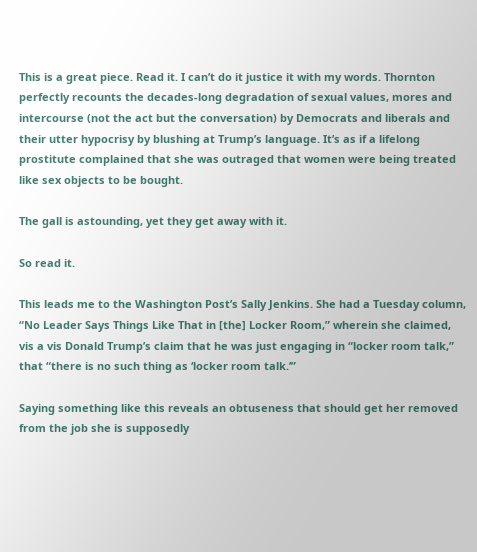This is a great piece. Read it. I can’t do it justice it with my words. Thornton perfectly recounts the decades-long degradation of sexual values, mores and intercourse (not the act but the conversation) by Democrats and liberals and their utter hypocrisy by blushing at Trump’s language. It’s as if a lifelong prostitute complained that she was outraged that women were being treated like sex objects to be bought.

The gall is astounding, yet they get away with it.

So read it.

This leads me to the Washington Post’s Sally Jenkins. She had a Tuesday column, “No Leader Says Things Like That in [the] Locker Room,” wherein she claimed, vis a vis Donald Trump’s claim that he was just engaging in “locker room talk,” that “there is no such thing as ‘locker room talk.’”

Saying something like this reveals an obtuseness that should get her removed from the job she is supposedly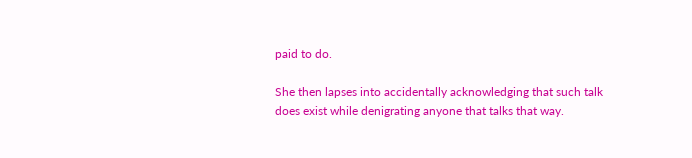paid to do.

She then lapses into accidentally acknowledging that such talk does exist while denigrating anyone that talks that way.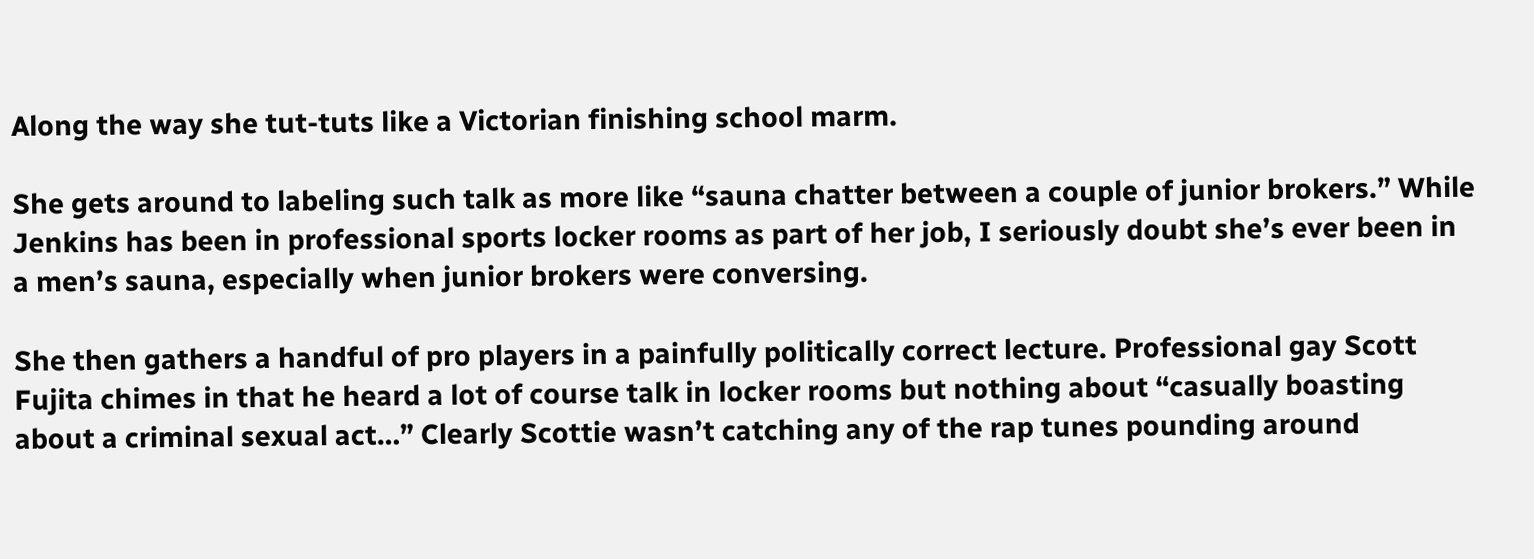Along the way she tut-tuts like a Victorian finishing school marm.

She gets around to labeling such talk as more like “sauna chatter between a couple of junior brokers.” While Jenkins has been in professional sports locker rooms as part of her job, I seriously doubt she’s ever been in a men’s sauna, especially when junior brokers were conversing.

She then gathers a handful of pro players in a painfully politically correct lecture. Professional gay Scott Fujita chimes in that he heard a lot of course talk in locker rooms but nothing about “casually boasting about a criminal sexual act…” Clearly Scottie wasn’t catching any of the rap tunes pounding around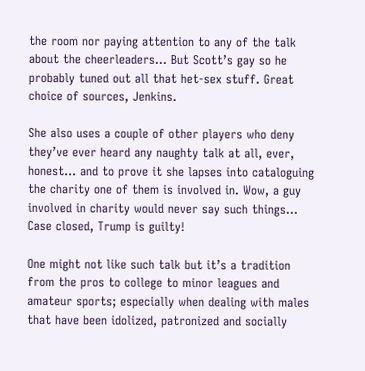the room nor paying attention to any of the talk about the cheerleaders… But Scott’s gay so he probably tuned out all that het-sex stuff. Great choice of sources, Jenkins.

She also uses a couple of other players who deny they’ve ever heard any naughty talk at all, ever, honest… and to prove it she lapses into cataloguing the charity one of them is involved in. Wow, a guy involved in charity would never say such things… Case closed, Trump is guilty!

One might not like such talk but it’s a tradition from the pros to college to minor leagues and amateur sports; especially when dealing with males that have been idolized, patronized and socially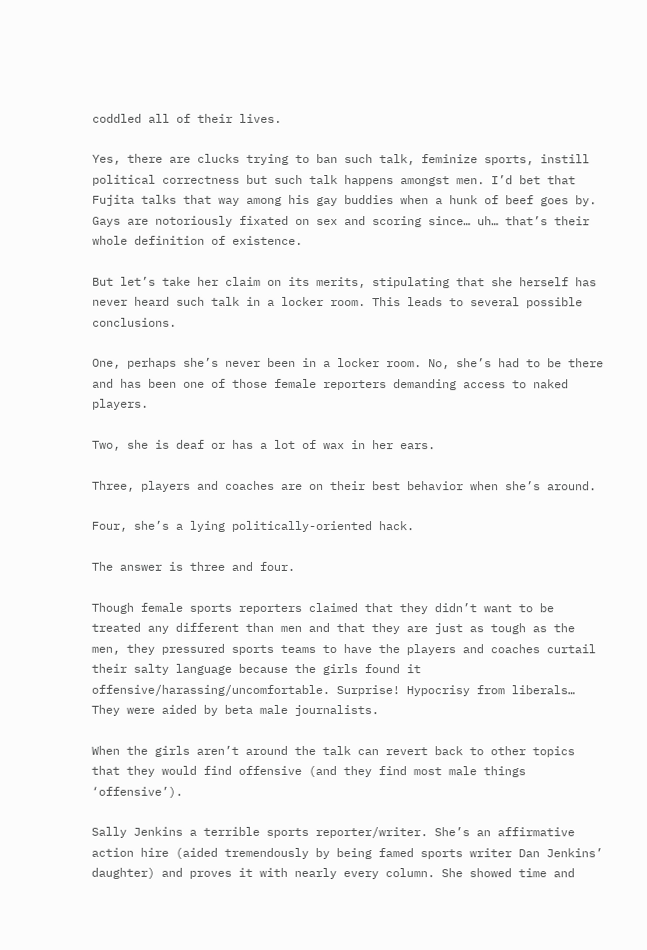coddled all of their lives.

Yes, there are clucks trying to ban such talk, feminize sports, instill political correctness but such talk happens amongst men. I’d bet that Fujita talks that way among his gay buddies when a hunk of beef goes by. Gays are notoriously fixated on sex and scoring since… uh… that’s their whole definition of existence.

But let’s take her claim on its merits, stipulating that she herself has never heard such talk in a locker room. This leads to several possible conclusions.

One, perhaps she’s never been in a locker room. No, she’s had to be there and has been one of those female reporters demanding access to naked players.

Two, she is deaf or has a lot of wax in her ears.

Three, players and coaches are on their best behavior when she’s around.

Four, she’s a lying politically-oriented hack.

The answer is three and four.

Though female sports reporters claimed that they didn’t want to be treated any different than men and that they are just as tough as the men, they pressured sports teams to have the players and coaches curtail their salty language because the girls found it offensive/harassing/uncomfortable. Surprise! Hypocrisy from liberals… They were aided by beta male journalists.

When the girls aren’t around the talk can revert back to other topics that they would find offensive (and they find most male things ‘offensive’).

Sally Jenkins a terrible sports reporter/writer. She’s an affirmative action hire (aided tremendously by being famed sports writer Dan Jenkins’ daughter) and proves it with nearly every column. She showed time and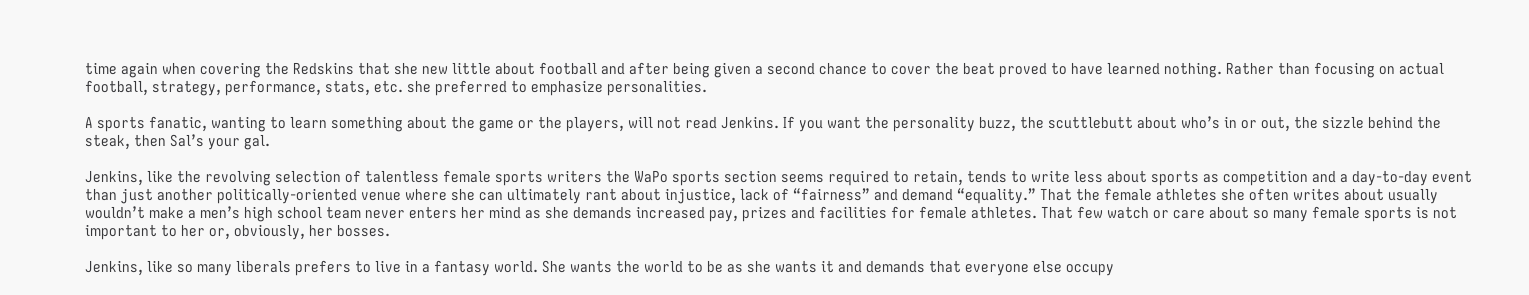time again when covering the Redskins that she new little about football and after being given a second chance to cover the beat proved to have learned nothing. Rather than focusing on actual football, strategy, performance, stats, etc. she preferred to emphasize personalities.

A sports fanatic, wanting to learn something about the game or the players, will not read Jenkins. If you want the personality buzz, the scuttlebutt about who’s in or out, the sizzle behind the steak, then Sal’s your gal.

Jenkins, like the revolving selection of talentless female sports writers the WaPo sports section seems required to retain, tends to write less about sports as competition and a day-to-day event than just another politically-oriented venue where she can ultimately rant about injustice, lack of “fairness” and demand “equality.” That the female athletes she often writes about usually wouldn’t make a men’s high school team never enters her mind as she demands increased pay, prizes and facilities for female athletes. That few watch or care about so many female sports is not important to her or, obviously, her bosses.

Jenkins, like so many liberals prefers to live in a fantasy world. She wants the world to be as she wants it and demands that everyone else occupy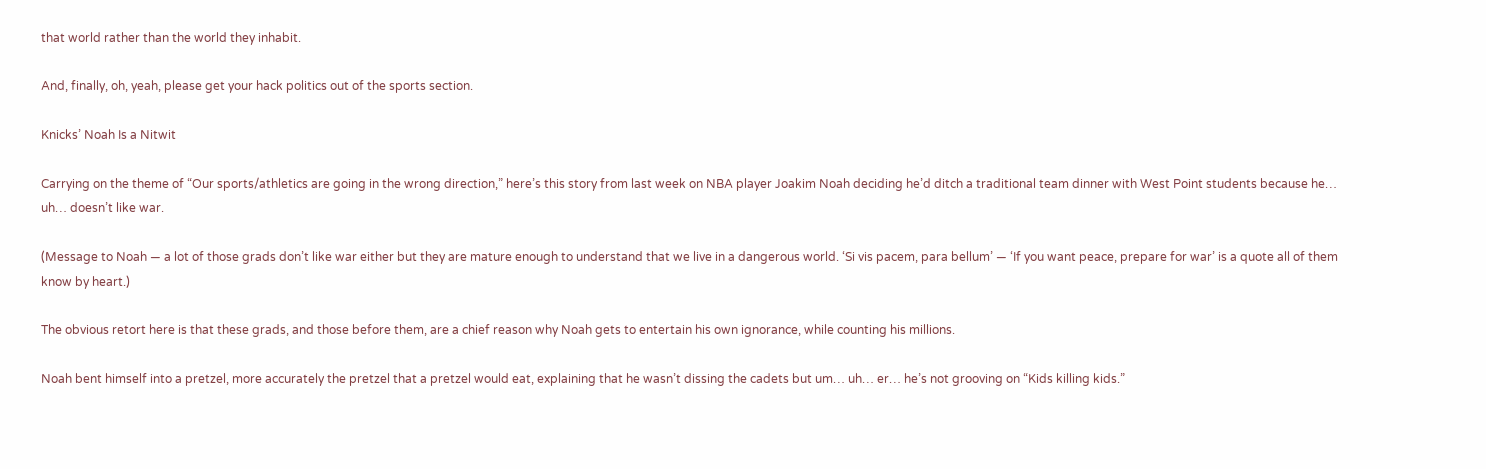that world rather than the world they inhabit.

And, finally, oh, yeah, please get your hack politics out of the sports section.

Knicks’ Noah Is a Nitwit

Carrying on the theme of “Our sports/athletics are going in the wrong direction,” here’s this story from last week on NBA player Joakim Noah deciding he’d ditch a traditional team dinner with West Point students because he… uh… doesn’t like war.

(Message to Noah — a lot of those grads don’t like war either but they are mature enough to understand that we live in a dangerous world. ‘Si vis pacem, para bellum’ — ‘If you want peace, prepare for war’ is a quote all of them know by heart.)

The obvious retort here is that these grads, and those before them, are a chief reason why Noah gets to entertain his own ignorance, while counting his millions.

Noah bent himself into a pretzel, more accurately the pretzel that a pretzel would eat, explaining that he wasn’t dissing the cadets but um… uh… er… he’s not grooving on “Kids killing kids.”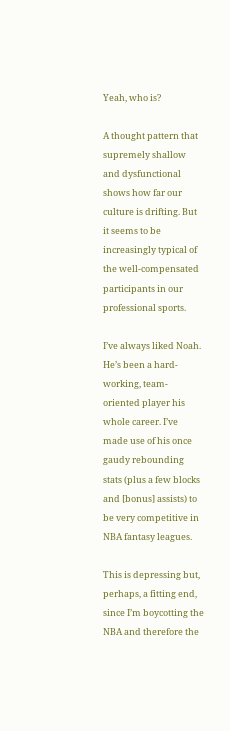Yeah, who is?

A thought pattern that supremely shallow and dysfunctional shows how far our culture is drifting. But it seems to be increasingly typical of the well-compensated participants in our professional sports.

I’ve always liked Noah. He’s been a hard-working, team-oriented player his whole career. I’ve made use of his once gaudy rebounding stats (plus a few blocks and [bonus] assists) to be very competitive in NBA fantasy leagues.

This is depressing but, perhaps, a fitting end, since I’m boycotting the NBA and therefore the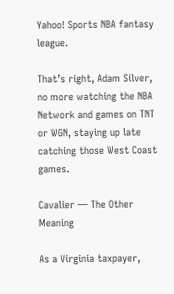Yahoo! Sports NBA fantasy league.

That’s right, Adam Silver, no more watching the NBA Network and games on TNT or WGN, staying up late catching those West Coast games.

Cavalier — The Other Meaning

As a Virginia taxpayer,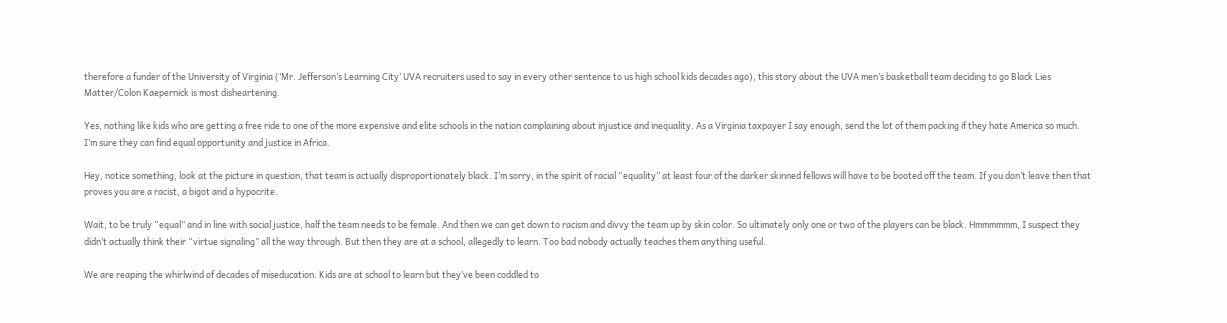therefore a funder of the University of Virginia (‘Mr. Jefferson’s Learning City’ UVA recruiters used to say in every other sentence to us high school kids decades ago), this story about the UVA men’s basketball team deciding to go Black Lies Matter/Colon Kaepernick is most disheartening.

Yes, nothing like kids who are getting a free ride to one of the more expensive and elite schools in the nation complaining about injustice and inequality. As a Virginia taxpayer I say enough, send the lot of them packing if they hate America so much. I’m sure they can find equal opportunity and justice in Africa.

Hey, notice something, look at the picture in question, that team is actually disproportionately black. I’m sorry, in the spirit of racial “equality” at least four of the darker skinned fellows will have to be booted off the team. If you don’t leave then that proves you are a racist, a bigot and a hypocrite.

Wait, to be truly “equal” and in line with social justice, half the team needs to be female. And then we can get down to racism and divvy the team up by skin color. So ultimately only one or two of the players can be black. Hmmmmmm, I suspect they didn’t actually think their “virtue signaling” all the way through. But then they are at a school, allegedly to learn. Too bad nobody actually teaches them anything useful.

We are reaping the whirlwind of decades of miseducation. Kids are at school to learn but they’ve been coddled to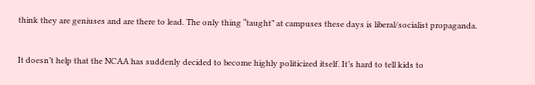think they are geniuses and are there to lead. The only thing “taught” at campuses these days is liberal/socialist propaganda.

It doesn’t help that the NCAA has suddenly decided to become highly politicized itself. It’s hard to tell kids to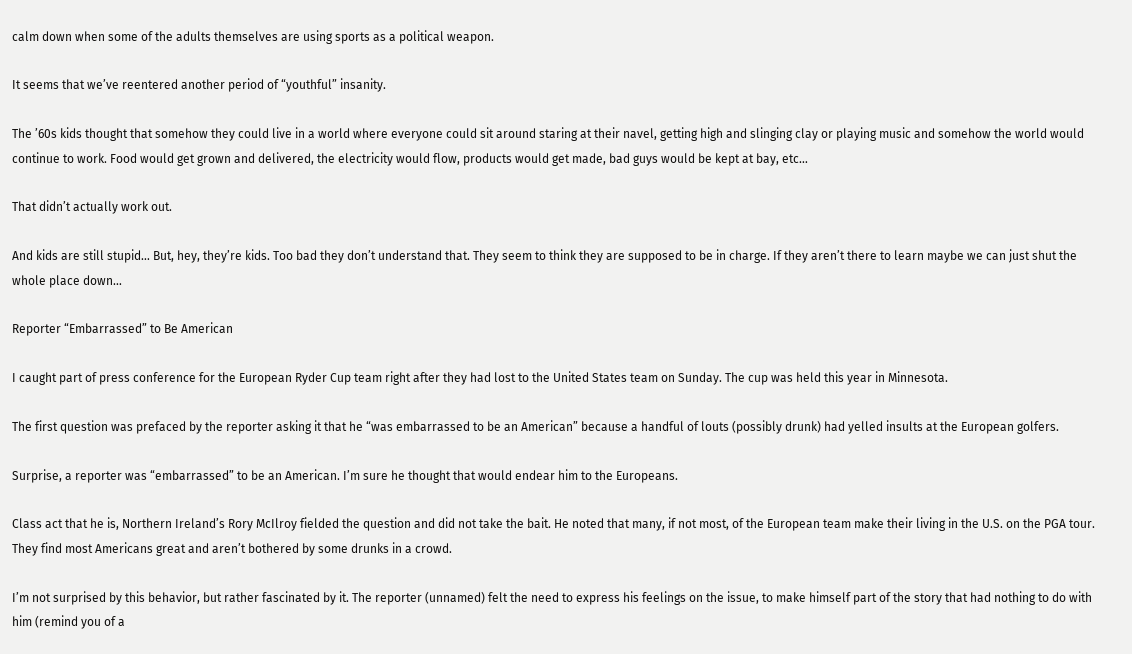calm down when some of the adults themselves are using sports as a political weapon.

It seems that we’ve reentered another period of “youthful” insanity.

The ’60s kids thought that somehow they could live in a world where everyone could sit around staring at their navel, getting high and slinging clay or playing music and somehow the world would continue to work. Food would get grown and delivered, the electricity would flow, products would get made, bad guys would be kept at bay, etc…

That didn’t actually work out.

And kids are still stupid… But, hey, they’re kids. Too bad they don’t understand that. They seem to think they are supposed to be in charge. If they aren’t there to learn maybe we can just shut the whole place down…

Reporter “Embarrassed” to Be American

I caught part of press conference for the European Ryder Cup team right after they had lost to the United States team on Sunday. The cup was held this year in Minnesota.

The first question was prefaced by the reporter asking it that he “was embarrassed to be an American” because a handful of louts (possibly drunk) had yelled insults at the European golfers.

Surprise, a reporter was “embarrassed” to be an American. I’m sure he thought that would endear him to the Europeans.

Class act that he is, Northern Ireland’s Rory McIlroy fielded the question and did not take the bait. He noted that many, if not most, of the European team make their living in the U.S. on the PGA tour. They find most Americans great and aren’t bothered by some drunks in a crowd.

I’m not surprised by this behavior, but rather fascinated by it. The reporter (unnamed) felt the need to express his feelings on the issue, to make himself part of the story that had nothing to do with him (remind you of a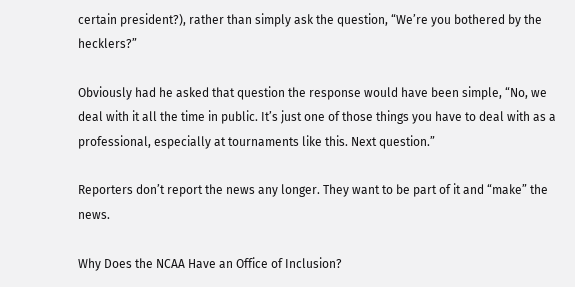certain president?), rather than simply ask the question, “We’re you bothered by the hecklers?”

Obviously had he asked that question the response would have been simple, “No, we deal with it all the time in public. It’s just one of those things you have to deal with as a professional, especially at tournaments like this. Next question.”

Reporters don’t report the news any longer. They want to be part of it and “make” the news.

Why Does the NCAA Have an Office of Inclusion?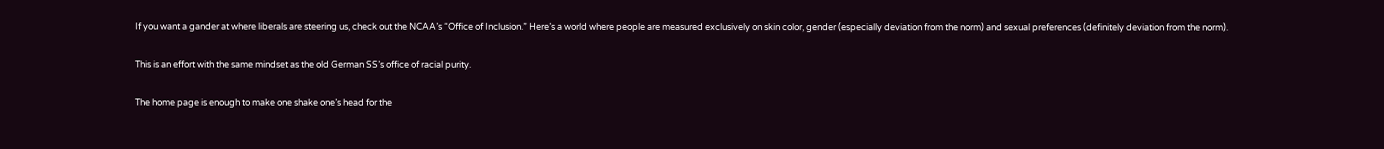If you want a gander at where liberals are steering us, check out the NCAA’s “Office of Inclusion.” Here’s a world where people are measured exclusively on skin color, gender (especially deviation from the norm) and sexual preferences (definitely deviation from the norm).

This is an effort with the same mindset as the old German SS’s office of racial purity.

The home page is enough to make one shake one’s head for the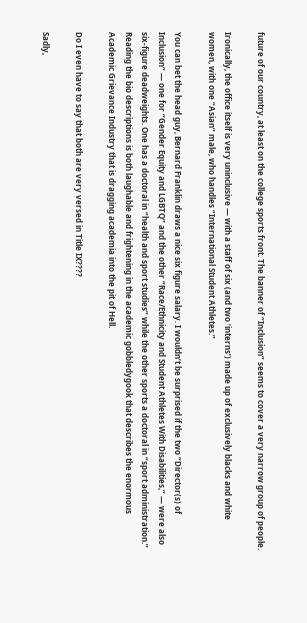future of our country, at least on the college sports front. The banner of “Inclusion” seems to cover a very narrow group of people.

Ironically, the office itself is very uninclusive — with a staff of six (and two ‘interns’) made up of exclusively blacks and white women, with one “Asian” male, who handles “International Student Athletes.”

You can bet the head guy, Bernard Franklin draws a nice six figure salary. I wouldn’t be surprised if the two “Director(s) of Inclusion” — one for “Gender Equity and LGBTQ” and the other “Race/Ethnicity and Student Athletes With Disabilities,” — were also six-figure deadweights. One has a doctoral in “health and sport studies” while the other sports a doctoral in “sport administration.” Reading the bio descriptions is both laughable and frightening in the academic gobbledygook that describes the enormous Academic Grievance Industry that is dragging academia into the pit of Hell.

Do I even have to say that both are very versed in Title IX????

Sadly,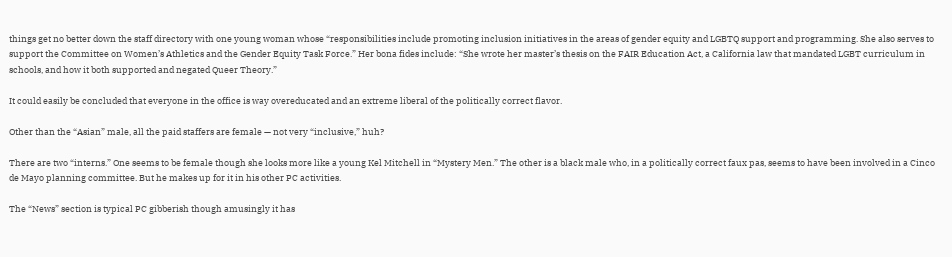things get no better down the staff directory with one young woman whose “responsibilities include promoting inclusion initiatives in the areas of gender equity and LGBTQ support and programming. She also serves to support the Committee on Women’s Athletics and the Gender Equity Task Force.” Her bona fides include: “She wrote her master’s thesis on the FAIR Education Act, a California law that mandated LGBT curriculum in schools, and how it both supported and negated Queer Theory.”

It could easily be concluded that everyone in the office is way overeducated and an extreme liberal of the politically correct flavor.

Other than the “Asian” male, all the paid staffers are female — not very “inclusive,” huh?

There are two “interns.” One seems to be female though she looks more like a young Kel Mitchell in “Mystery Men.” The other is a black male who, in a politically correct faux pas, seems to have been involved in a Cinco de Mayo planning committee. But he makes up for it in his other PC activities.

The “News” section is typical PC gibberish though amusingly it has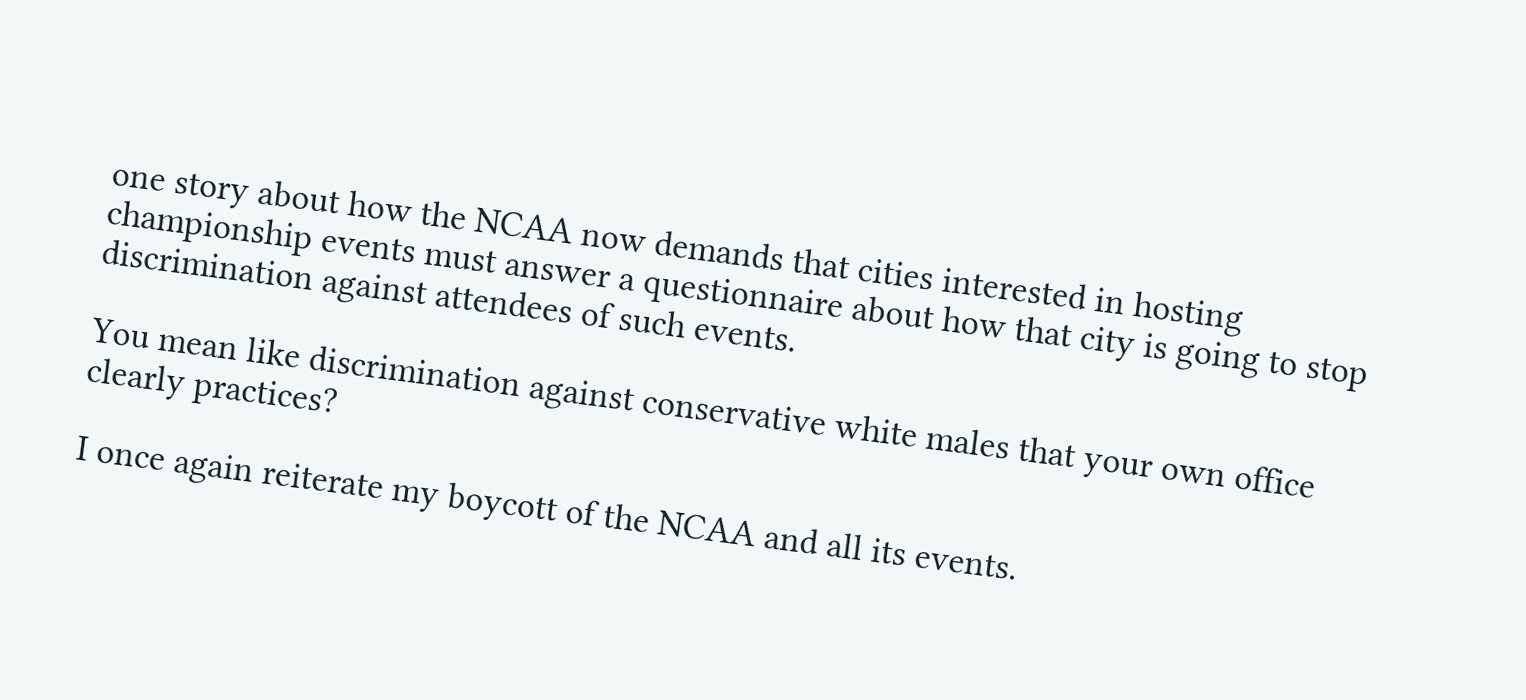one story about how the NCAA now demands that cities interested in hosting championship events must answer a questionnaire about how that city is going to stop discrimination against attendees of such events.

You mean like discrimination against conservative white males that your own office clearly practices?

I once again reiterate my boycott of the NCAA and all its events.